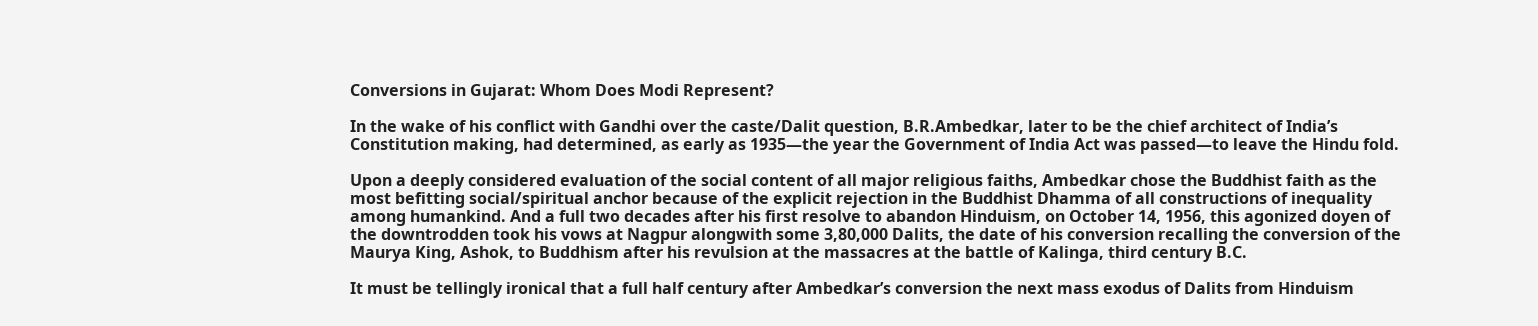Conversions in Gujarat: Whom Does Modi Represent?

In the wake of his conflict with Gandhi over the caste/Dalit question, B.R.Ambedkar, later to be the chief architect of India’s Constitution making, had determined, as early as 1935—the year the Government of India Act was passed—to leave the Hindu fold.

Upon a deeply considered evaluation of the social content of all major religious faiths, Ambedkar chose the Buddhist faith as the most befitting social/spiritual anchor because of the explicit rejection in the Buddhist Dhamma of all constructions of inequality among humankind. And a full two decades after his first resolve to abandon Hinduism, on October 14, 1956, this agonized doyen of the downtrodden took his vows at Nagpur alongwith some 3,80,000 Dalits, the date of his conversion recalling the conversion of the Maurya King, Ashok, to Buddhism after his revulsion at the massacres at the battle of Kalinga, third century B.C.

It must be tellingly ironical that a full half century after Ambedkar’s conversion the next mass exodus of Dalits from Hinduism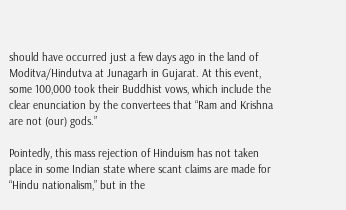should have occurred just a few days ago in the land of Moditva/Hindutva at Junagarh in Gujarat. At this event, some 100,000 took their Buddhist vows, which include the clear enunciation by the convertees that “Ram and Krishna are not (our) gods.”

Pointedly, this mass rejection of Hinduism has not taken place in some Indian state where scant claims are made for “Hindu nationalism,” but in the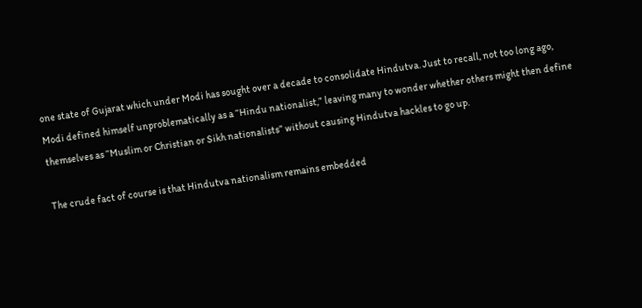one state of Gujarat which under Modi has sought over a decade to consolidate Hindutva. Just to recall, not too long ago, Modi defined himself unproblematically as a “Hindu nationalist,” leaving many to wonder whether others might then define themselves as “Muslim or Christian or Sikh nationalists” without causing Hindutva hackles to go up.

The crude fact of course is that Hindutva nationalism remains embedded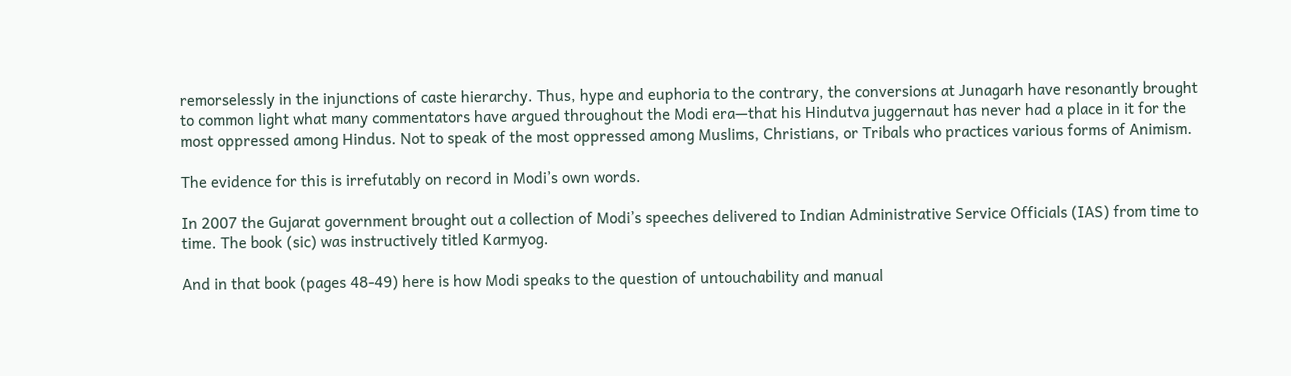remorselessly in the injunctions of caste hierarchy. Thus, hype and euphoria to the contrary, the conversions at Junagarh have resonantly brought to common light what many commentators have argued throughout the Modi era—that his Hindutva juggernaut has never had a place in it for the most oppressed among Hindus. Not to speak of the most oppressed among Muslims, Christians, or Tribals who practices various forms of Animism.

The evidence for this is irrefutably on record in Modi’s own words.

In 2007 the Gujarat government brought out a collection of Modi’s speeches delivered to Indian Administrative Service Officials (IAS) from time to time. The book (sic) was instructively titled Karmyog.

And in that book (pages 48-49) here is how Modi speaks to the question of untouchability and manual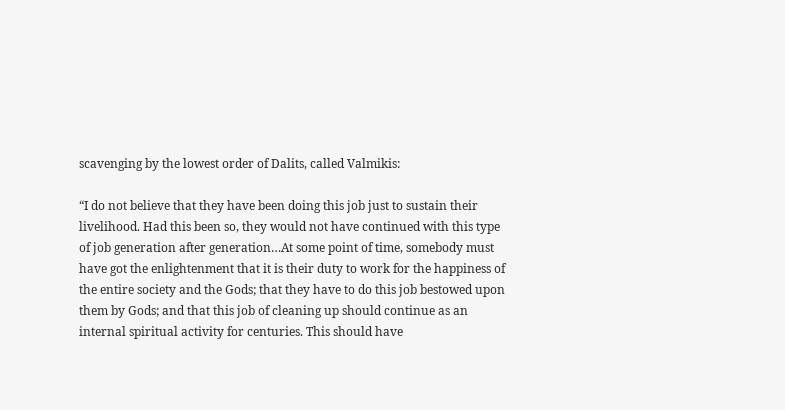scavenging by the lowest order of Dalits, called Valmikis:

“I do not believe that they have been doing this job just to sustain their livelihood. Had this been so, they would not have continued with this type of job generation after generation…At some point of time, somebody must have got the enlightenment that it is their duty to work for the happiness of the entire society and the Gods; that they have to do this job bestowed upon them by Gods; and that this job of cleaning up should continue as an internal spiritual activity for centuries. This should have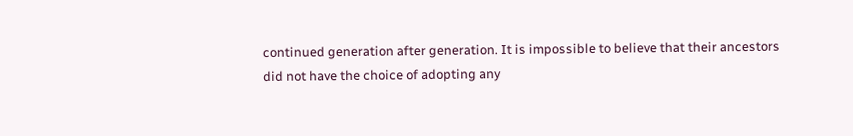continued generation after generation. It is impossible to believe that their ancestors did not have the choice of adopting any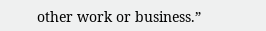other work or business.”